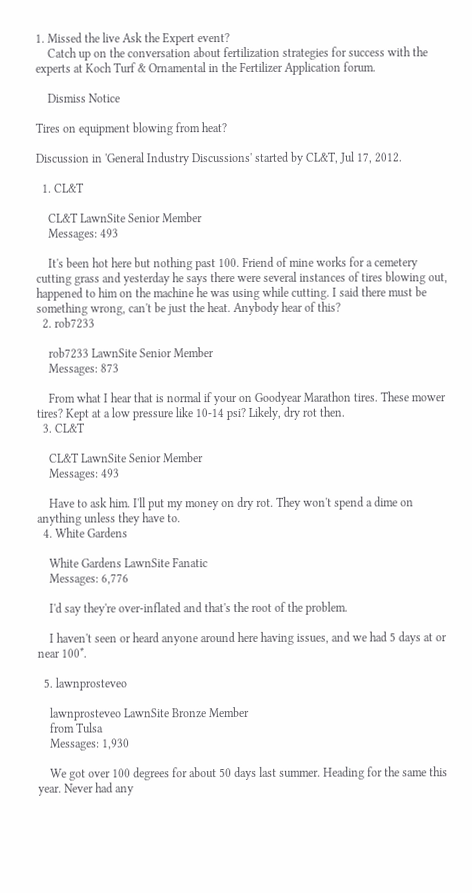1. Missed the live Ask the Expert event?
    Catch up on the conversation about fertilization strategies for success with the experts at Koch Turf & Ornamental in the Fertilizer Application forum.

    Dismiss Notice

Tires on equipment blowing from heat?

Discussion in 'General Industry Discussions' started by CL&T, Jul 17, 2012.

  1. CL&T

    CL&T LawnSite Senior Member
    Messages: 493

    It's been hot here but nothing past 100. Friend of mine works for a cemetery cutting grass and yesterday he says there were several instances of tires blowing out, happened to him on the machine he was using while cutting. I said there must be something wrong, can't be just the heat. Anybody hear of this?
  2. rob7233

    rob7233 LawnSite Senior Member
    Messages: 873

    From what I hear that is normal if your on Goodyear Marathon tires. These mower tires? Kept at a low pressure like 10-14 psi? Likely, dry rot then.
  3. CL&T

    CL&T LawnSite Senior Member
    Messages: 493

    Have to ask him. I'll put my money on dry rot. They won't spend a dime on anything unless they have to.
  4. White Gardens

    White Gardens LawnSite Fanatic
    Messages: 6,776

    I'd say they're over-inflated and that's the root of the problem.

    I haven't seen or heard anyone around here having issues, and we had 5 days at or near 100*.

  5. lawnprosteveo

    lawnprosteveo LawnSite Bronze Member
    from Tulsa
    Messages: 1,930

    We got over 100 degrees for about 50 days last summer. Heading for the same this year. Never had any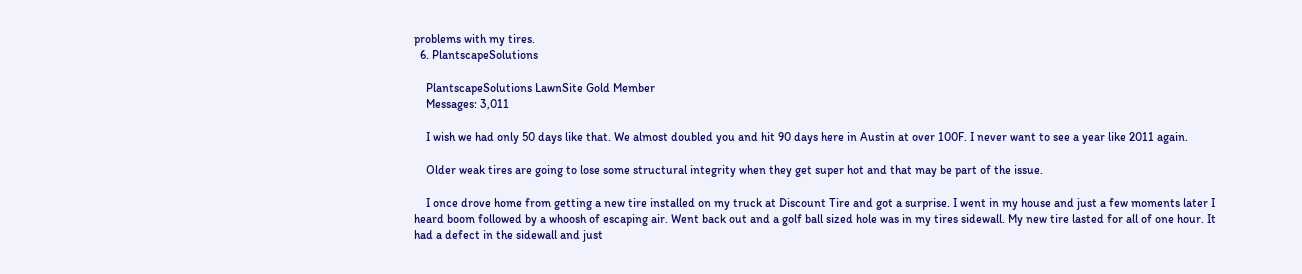problems with my tires.
  6. PlantscapeSolutions

    PlantscapeSolutions LawnSite Gold Member
    Messages: 3,011

    I wish we had only 50 days like that. We almost doubled you and hit 90 days here in Austin at over 100F. I never want to see a year like 2011 again.

    Older weak tires are going to lose some structural integrity when they get super hot and that may be part of the issue.

    I once drove home from getting a new tire installed on my truck at Discount Tire and got a surprise. I went in my house and just a few moments later I heard boom followed by a whoosh of escaping air. Went back out and a golf ball sized hole was in my tires sidewall. My new tire lasted for all of one hour. It had a defect in the sidewall and just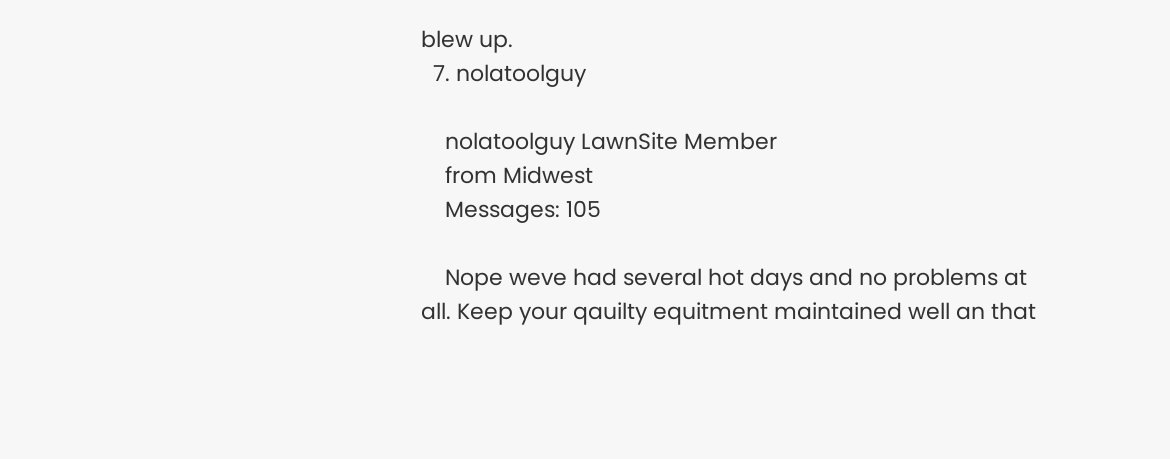blew up.
  7. nolatoolguy

    nolatoolguy LawnSite Member
    from Midwest
    Messages: 105

    Nope weve had several hot days and no problems at all. Keep your qauilty equitment maintained well an that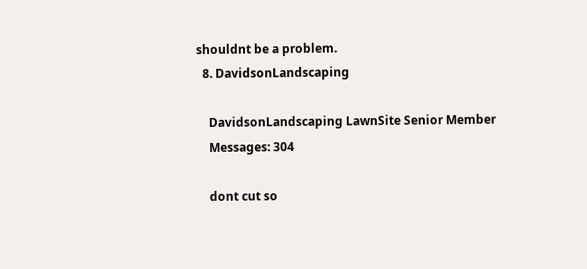shouldnt be a problem.
  8. DavidsonLandscaping

    DavidsonLandscaping LawnSite Senior Member
    Messages: 304

    dont cut so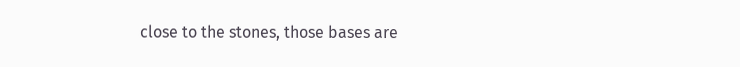close to the stones, those bases are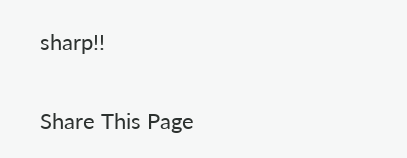sharp!!

Share This Page